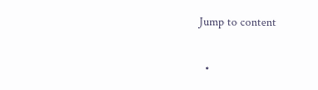Jump to content


  •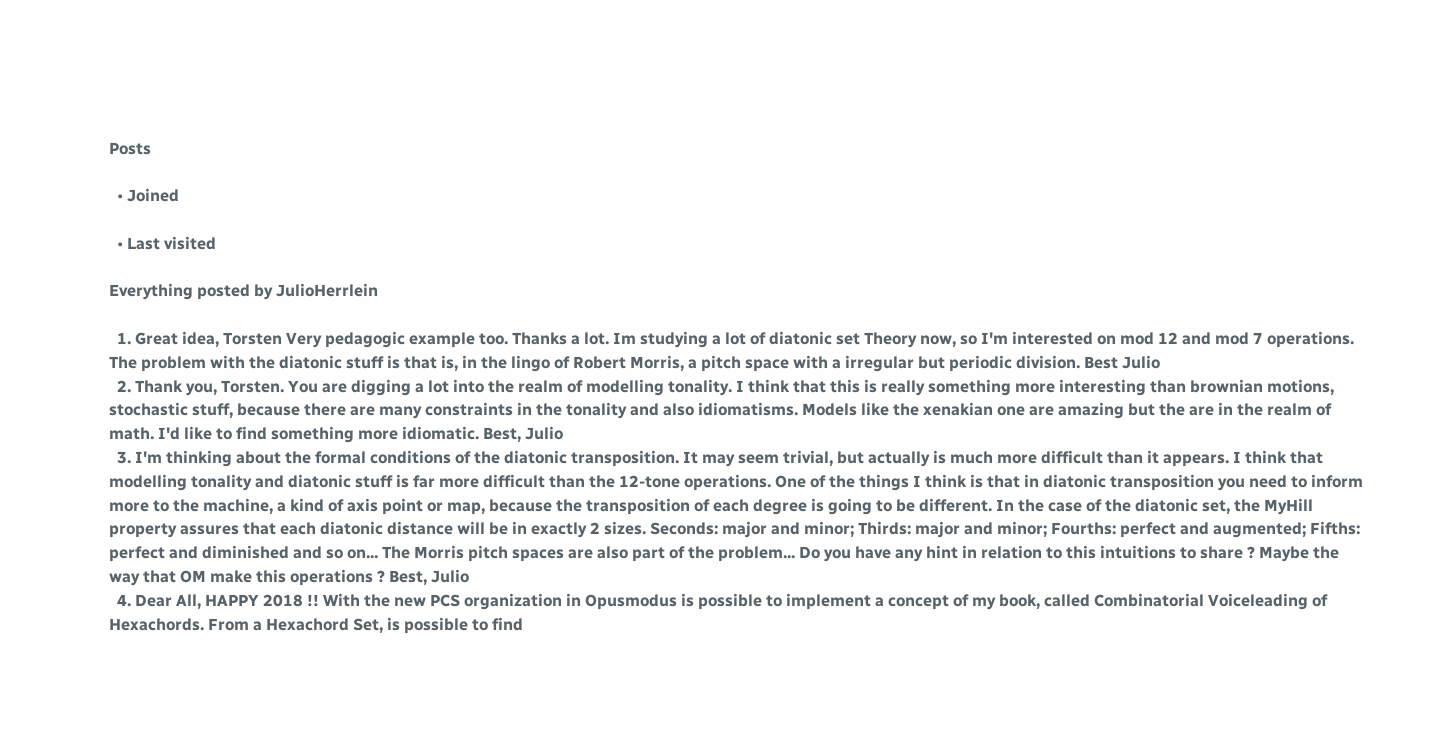Posts

  • Joined

  • Last visited

Everything posted by JulioHerrlein

  1. Great idea, Torsten Very pedagogic example too. Thanks a lot. Im studying a lot of diatonic set Theory now, so I'm interested on mod 12 and mod 7 operations. The problem with the diatonic stuff is that is, in the lingo of Robert Morris, a pitch space with a irregular but periodic division. Best Julio
  2. Thank you, Torsten. You are digging a lot into the realm of modelling tonality. I think that this is really something more interesting than brownian motions, stochastic stuff, because there are many constraints in the tonality and also idiomatisms. Models like the xenakian one are amazing but the are in the realm of math. I'd like to find something more idiomatic. Best, Julio
  3. I'm thinking about the formal conditions of the diatonic transposition. It may seem trivial, but actually is much more difficult than it appears. I think that modelling tonality and diatonic stuff is far more difficult than the 12-tone operations. One of the things I think is that in diatonic transposition you need to inform more to the machine, a kind of axis point or map, because the transposition of each degree is going to be different. In the case of the diatonic set, the MyHill property assures that each diatonic distance will be in exactly 2 sizes. Seconds: major and minor; Thirds: major and minor; Fourths: perfect and augmented; Fifths: perfect and diminished and so on... The Morris pitch spaces are also part of the problem... Do you have any hint in relation to this intuitions to share ? Maybe the way that OM make this operations ? Best, Julio
  4. Dear All, HAPPY 2018 !! With the new PCS organization in Opusmodus is possible to implement a concept of my book, called Combinatorial Voiceleading of Hexachords. From a Hexachord Set, is possible to find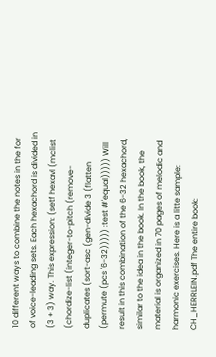10 different ways to combine the notes in the for of voice-leading sets. Each hexachord is divided in (3 + 3) way. This expression: (setf hexavl (mclist (chordize-list (integer-to-pitch (remove-duplicates (sort-asc (gen-divide 3 (flatten (permute (pcs '6-32))))) :test #'equal))))) Will result in this combination of the 6-32 hexachord, similar to the idea in the book. In the book, the material is organized in 70 pages of melodic and harmonic exercises. Here is a litte sample: CH_HERRLEIN.pdf The entire book: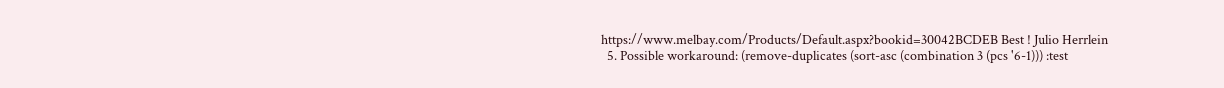https://www.melbay.com/Products/Default.aspx?bookid=30042BCDEB Best ! Julio Herrlein
  5. Possible workaround: (remove-duplicates (sort-asc (combination 3 (pcs '6-1))) :test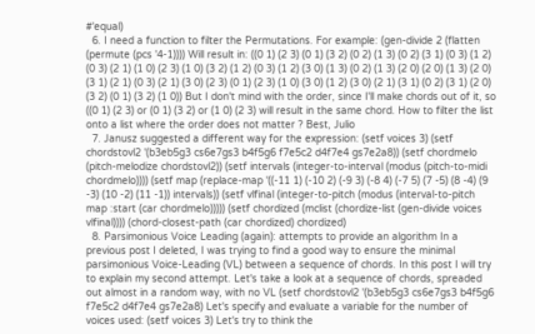#'equal)
  6. I need a function to filter the Permutations. For example: (gen-divide 2 (flatten (permute (pcs '4-1)))) Will result in: ((0 1) (2 3) (0 1) (3 2) (0 2) (1 3) (0 2) (3 1) (0 3) (1 2) (0 3) (2 1) (1 0) (2 3) (1 0) (3 2) (1 2) (0 3) (1 2) (3 0) (1 3) (0 2) (1 3) (2 0) (2 0) (1 3) (2 0) (3 1) (2 1) (0 3) (2 1) (3 0) (2 3) (0 1) (2 3) (1 0) (3 0) (1 2) (3 0) (2 1) (3 1) (0 2) (3 1) (2 0) (3 2) (0 1) (3 2) (1 0)) But I don't mind with the order, since I'll make chords out of it, so ((0 1) (2 3) or (0 1) (3 2) or (1 0) (2 3) will result in the same chord. How to filter the list onto a list where the order does not matter ? Best, Julio
  7. Janusz suggested a different way for the expression: (setf voices 3) (setf chordstovl2 '(b3eb5g3 cs6e7gs3 b4f5g6 f7e5c2 d4f7e4 gs7e2a8)) (setf chordmelo (pitch-melodize chordstovl2)) (setf intervals (integer-to-interval (modus (pitch-to-midi chordmelo)))) (setf map (replace-map '((-11 1) (-10 2) (-9 3) (-8 4) (-7 5) (7 -5) (8 -4) (9 -3) (10 -2) (11 -1)) intervals)) (setf vlfinal (integer-to-pitch (modus (interval-to-pitch map :start (car chordmelo))))) (setf chordized (mclist (chordize-list (gen-divide voices vlfinal)))) (chord-closest-path (car chordized) chordized)
  8. Parsimonious Voice Leading (again): attempts to provide an algorithm In a previous post I deleted, I was trying to find a good way to ensure the minimal parsimonious Voice-Leading (VL) between a sequence of chords. In this post I will try to explain my second attempt. Let's take a look at a sequence of chords, spreaded out almost in a random way, with no VL (setf chordstovl2 '(b3eb5g3 cs6e7gs3 b4f5g6 f7e5c2 d4f7e4 gs7e2a8) Let's specify and evaluate a variable for the number of voices used: (setf voices 3) Let's try to think the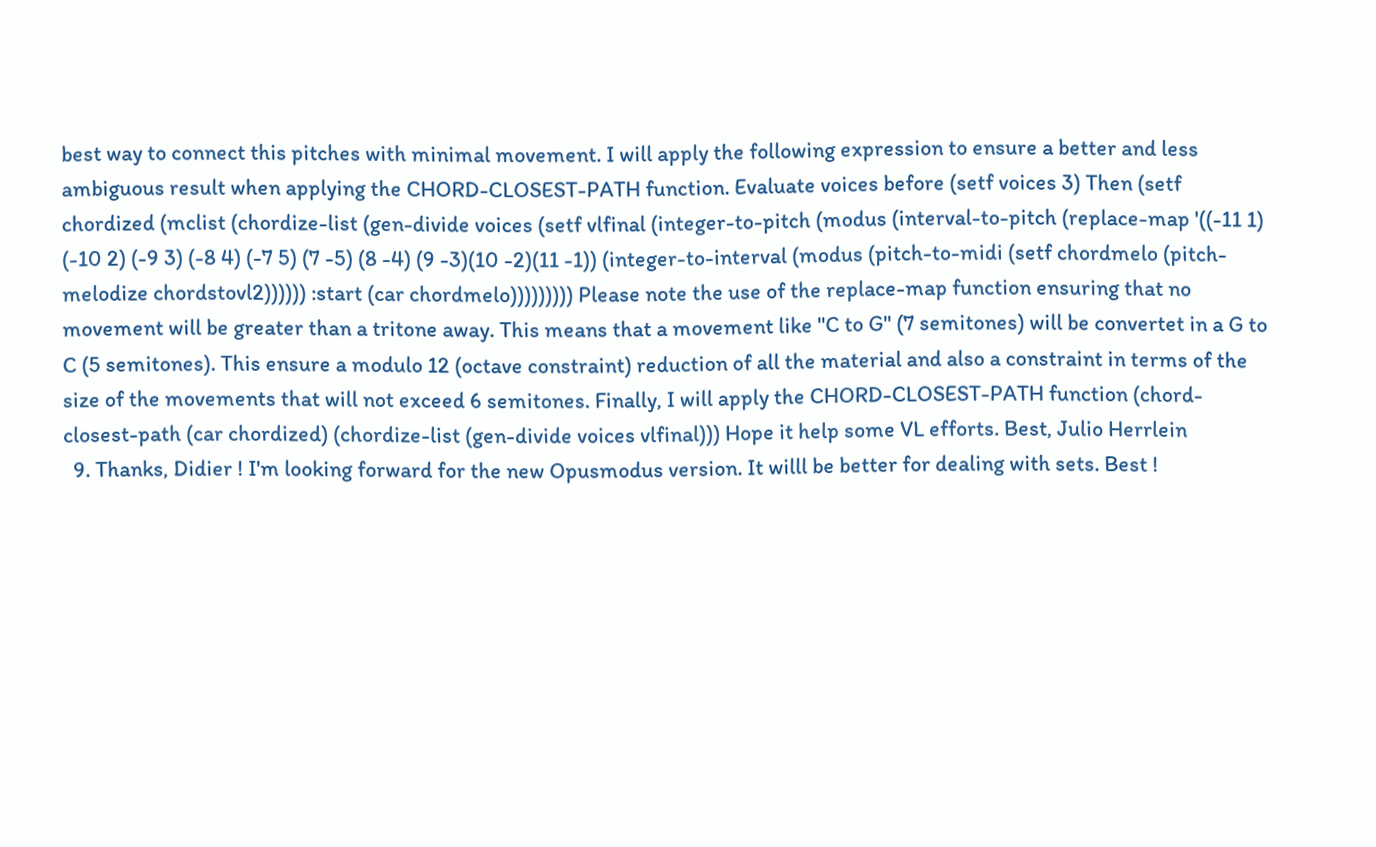best way to connect this pitches with minimal movement. I will apply the following expression to ensure a better and less ambiguous result when applying the CHORD-CLOSEST-PATH function. Evaluate voices before (setf voices 3) Then (setf chordized (mclist (chordize-list (gen-divide voices (setf vlfinal (integer-to-pitch (modus (interval-to-pitch (replace-map '((-11 1) (-10 2) (-9 3) (-8 4) (-7 5) (7 -5) (8 -4) (9 -3)(10 -2)(11 -1)) (integer-to-interval (modus (pitch-to-midi (setf chordmelo (pitch-melodize chordstovl2)))))) :start (car chordmelo))))))))) Please note the use of the replace-map function ensuring that no movement will be greater than a tritone away. This means that a movement like "C to G" (7 semitones) will be convertet in a G to C (5 semitones). This ensure a modulo 12 (octave constraint) reduction of all the material and also a constraint in terms of the size of the movements that will not exceed 6 semitones. Finally, I will apply the CHORD-CLOSEST-PATH function (chord-closest-path (car chordized) (chordize-list (gen-divide voices vlfinal))) Hope it help some VL efforts. Best, Julio Herrlein
  9. Thanks, Didier ! I'm looking forward for the new Opusmodus version. It willl be better for dealing with sets. Best !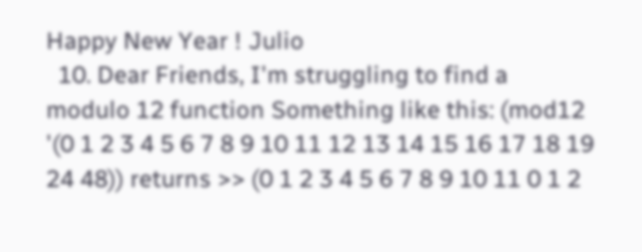Happy New Year ! Julio
  10. Dear Friends, I'm struggling to find a modulo 12 function Something like this: (mod12 '(0 1 2 3 4 5 6 7 8 9 10 11 12 13 14 15 16 17 18 19 24 48)) returns >> (0 1 2 3 4 5 6 7 8 9 10 11 0 1 2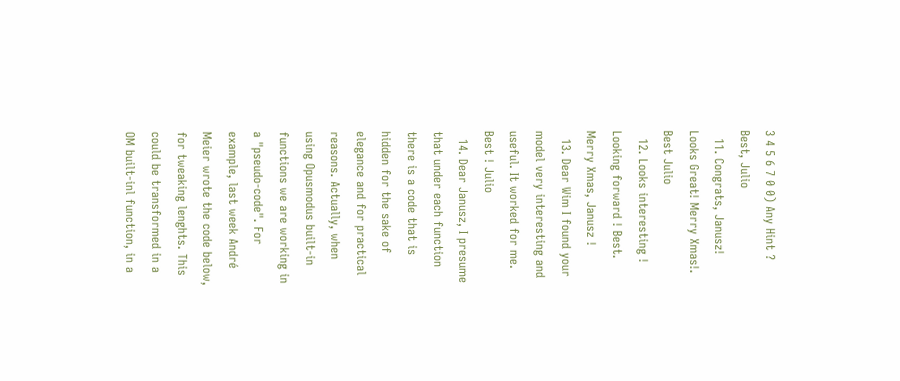3 4 5 6 7 0 0) Any Hint ? Best, Julio
  11. Congrats, Janusz! Looks Great! Merry Xmas!. Best Julio
  12. Looks interesting ! Looking forward ! Best. Merry Xmas, Janusz !
  13. Dear Wim I found your model very interesting and useful. It worked for me. Best ! Julio
  14. Dear Janusz, I presume that under each function there is a code that is hidden for the sake of elegance and for practical reasons. Actually, when using Opusmodus built-in functions we are working in a "pseudo-code". For example, last week André Meier wrote the code below, for tweaking lenghts. This could be transformed in a OM built-inl function, in a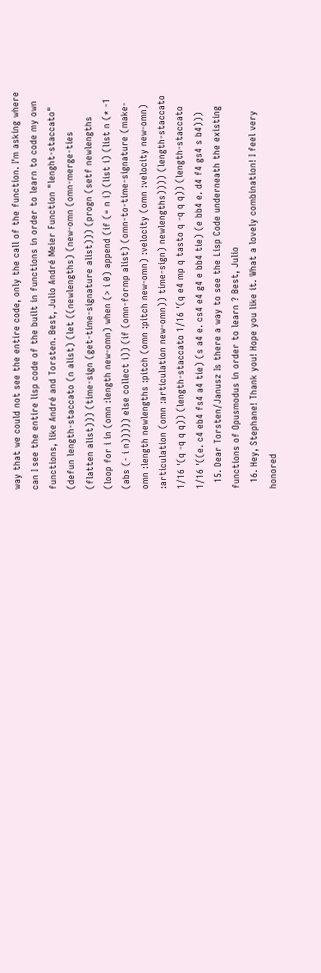way that we could not see the entire code, only the call of the function. I'm asking where can I see the entire lisp code of the built in functions in order to learn to code my own functions, like André and Torsten. Best, Julio André Meier Function "lenght-staccato" (defun length-staccato (n alist) (let ((newlengths) (new-omn (omn-merge-ties (flatten alist))) (time-sign (get-time-signature alist))) (progn (setf newlengths (loop for i in (omn :length new-omn) when (> i 0) append (if (= n i) (list i) (list n (* -1 (abs (- i n))))) else collect i)) (if (omn-formp alist) (omn-to-time-signature (make-omn :length newlengths :pitch (omn :pitch new-omn) :velocity (omn :velocity new-omn) :articulation (omn :articulation new-omn)) time-sign) newlengths)))) (length-staccato 1/16 '(q -q q q)) (length-staccato 1/16 '(q e4 mp q tasto q -q q q)) (length-staccato 1/16 '((e. c4 eb4 fs4 a4 tie) (s a4 e. cs4 e4 g4 e bb4 tie) (e bb4 e. d4 f4 gs4 s b4)))
  15. Dear Torsten/Janusz Is there a way to see the Lisp Code underneath the existing functions of Opusmodus in order to learn ? Best, Julio
  16. Hey, Stephane! Thank you! Hope you like it. What a lovely combination! I feel very honored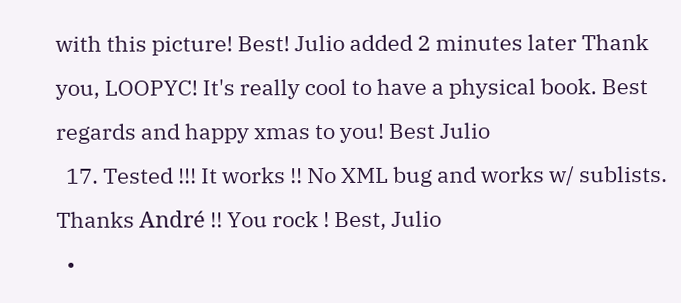with this picture! Best! Julio added 2 minutes later Thank you, LOOPYC! It's really cool to have a physical book. Best regards and happy xmas to you! Best Julio
  17. Tested !!! It works !! No XML bug and works w/ sublists. Thanks André !! You rock ! Best, Julio
  •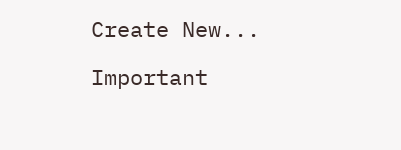Create New...

Important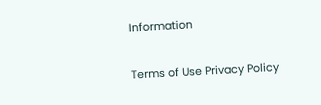Information

Terms of Use Privacy Policy